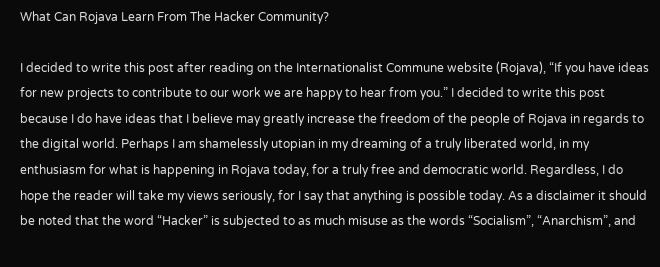What Can Rojava Learn From The Hacker Community?

I decided to write this post after reading on the Internationalist Commune website (Rojava), “If you have ideas for new projects to contribute to our work we are happy to hear from you.” I decided to write this post because I do have ideas that I believe may greatly increase the freedom of the people of Rojava in regards to the digital world. Perhaps I am shamelessly utopian in my dreaming of a truly liberated world, in my enthusiasm for what is happening in Rojava today, for a truly free and democratic world. Regardless, I do hope the reader will take my views seriously, for I say that anything is possible today. As a disclaimer it should be noted that the word “Hacker” is subjected to as much misuse as the words “Socialism”, “Anarchism”, and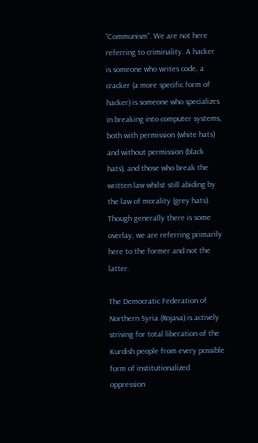“Communism”. We are not here referring to criminality. A hacker is someone who writes code, a cracker (a more specific form of hacker) is someone who specializes in breaking into computer systems, both with permission (white hats) and without permission (black hats), and those who break the written law whilst still abiding by the law of morality (grey hats). Though generally there is some overlay, we are referring primarily here to the former and not the latter.

The Democratic Federation of Northern Syria (Rojava) is actively striving for total liberation of the Kurdish people from every possible form of institutionalized oppression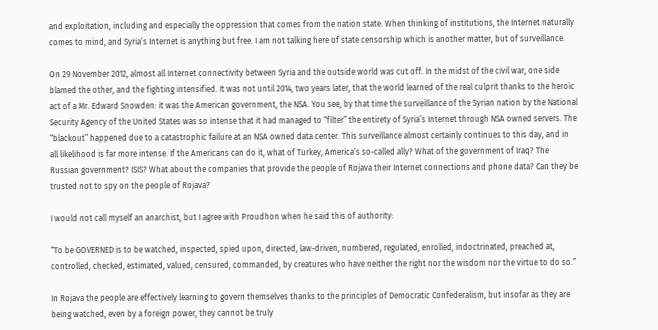and exploitation, including and especially the oppression that comes from the nation state. When thinking of institutions, the Internet naturally comes to mind, and Syria’s Internet is anything but free. I am not talking here of state censorship which is another matter, but of surveillance.

On 29 November 2012, almost all Internet connectivity between Syria and the outside world was cut off. In the midst of the civil war, one side blamed the other, and the fighting intensified. It was not until 2014, two years later, that the world learned of the real culprit thanks to the heroic act of a Mr. Edward Snowden: it was the American government, the NSA. You see, by that time the surveillance of the Syrian nation by the National Security Agency of the United States was so intense that it had managed to “filter” the entirety of Syria’s Internet through NSA owned servers. The “blackout” happened due to a catastrophic failure at an NSA owned data center. This surveillance almost certainly continues to this day, and in all likelihood is far more intense. If the Americans can do it, what of Turkey, America’s so-called ally? What of the government of Iraq? The Russian government? ISIS? What about the companies that provide the people of Rojava their Internet connections and phone data? Can they be trusted not to spy on the people of Rojava?

I would not call myself an anarchist, but I agree with Proudhon when he said this of authority:

“To be GOVERNED is to be watched, inspected, spied upon, directed, law-driven, numbered, regulated, enrolled, indoctrinated, preached at, controlled, checked, estimated, valued, censured, commanded, by creatures who have neither the right nor the wisdom nor the virtue to do so.”

In Rojava the people are effectively learning to govern themselves thanks to the principles of Democratic Confederalism, but insofar as they are being watched, even by a foreign power, they cannot be truly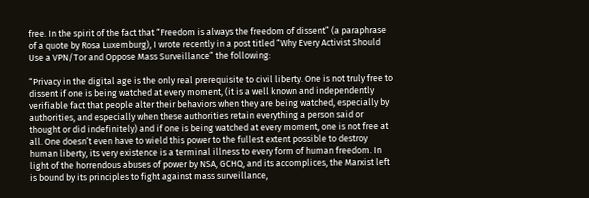free. In the spirit of the fact that “Freedom is always the freedom of dissent” (a paraphrase of a quote by Rosa Luxemburg), I wrote recently in a post titled “Why Every Activist Should Use a VPN/Tor and Oppose Mass Surveillance” the following:

“Privacy in the digital age is the only real prerequisite to civil liberty. One is not truly free to dissent if one is being watched at every moment, (it is a well known and independently verifiable fact that people alter their behaviors when they are being watched, especially by authorities, and especially when these authorities retain everything a person said or thought or did indefinitely) and if one is being watched at every moment, one is not free at all. One doesn’t even have to wield this power to the fullest extent possible to destroy human liberty, its very existence is a terminal illness to every form of human freedom. In light of the horrendous abuses of power by NSA, GCHQ, and its accomplices, the Marxist left is bound by its principles to fight against mass surveillance,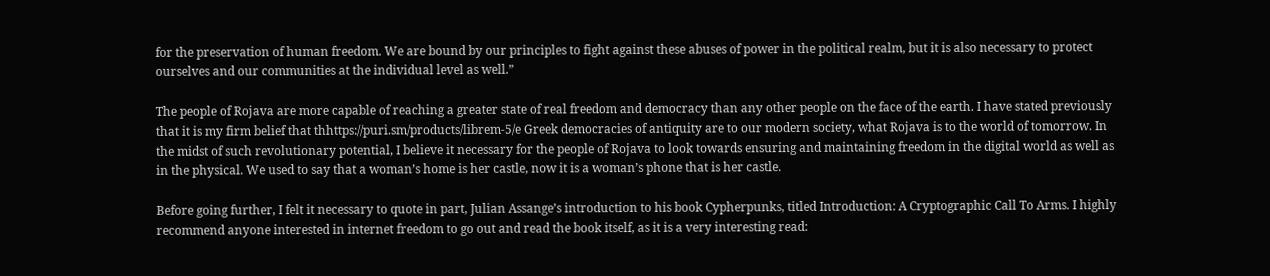for the preservation of human freedom. We are bound by our principles to fight against these abuses of power in the political realm, but it is also necessary to protect ourselves and our communities at the individual level as well.”

The people of Rojava are more capable of reaching a greater state of real freedom and democracy than any other people on the face of the earth. I have stated previously that it is my firm belief that thhttps://puri.sm/products/librem-5/e Greek democracies of antiquity are to our modern society, what Rojava is to the world of tomorrow. In the midst of such revolutionary potential, I believe it necessary for the people of Rojava to look towards ensuring and maintaining freedom in the digital world as well as in the physical. We used to say that a woman’s home is her castle, now it is a woman’s phone that is her castle.

Before going further, I felt it necessary to quote in part, Julian Assange’s introduction to his book Cypherpunks, titled Introduction: A Cryptographic Call To Arms. I highly recommend anyone interested in internet freedom to go out and read the book itself, as it is a very interesting read: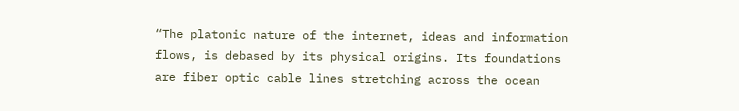“The platonic nature of the internet, ideas and information flows, is debased by its physical origins. Its foundations are fiber optic cable lines stretching across the ocean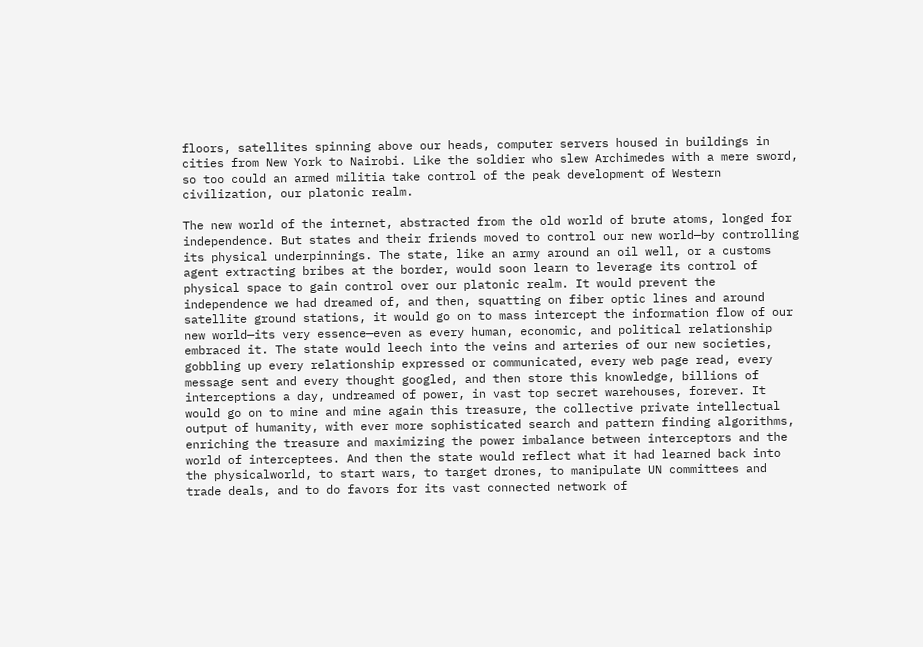floors, satellites spinning above our heads, computer servers housed in buildings in cities from New York to Nairobi. Like the soldier who slew Archimedes with a mere sword, so too could an armed militia take control of the peak development of Western civilization, our platonic realm.

The new world of the internet, abstracted from the old world of brute atoms, longed for independence. But states and their friends moved to control our new world—by controlling its physical underpinnings. The state, like an army around an oil well, or a customs agent extracting bribes at the border, would soon learn to leverage its control of physical space to gain control over our platonic realm. It would prevent the independence we had dreamed of, and then, squatting on fiber optic lines and around satellite ground stations, it would go on to mass intercept the information flow of our new world—its very essence—even as every human, economic, and political relationship embraced it. The state would leech into the veins and arteries of our new societies, gobbling up every relationship expressed or communicated, every web page read, every message sent and every thought googled, and then store this knowledge, billions of interceptions a day, undreamed of power, in vast top secret warehouses, forever. It would go on to mine and mine again this treasure, the collective private intellectual output of humanity, with ever more sophisticated search and pattern finding algorithms, enriching the treasure and maximizing the power imbalance between interceptors and the world of interceptees. And then the state would reflect what it had learned back into the physicalworld, to start wars, to target drones, to manipulate UN committees and trade deals, and to do favors for its vast connected network of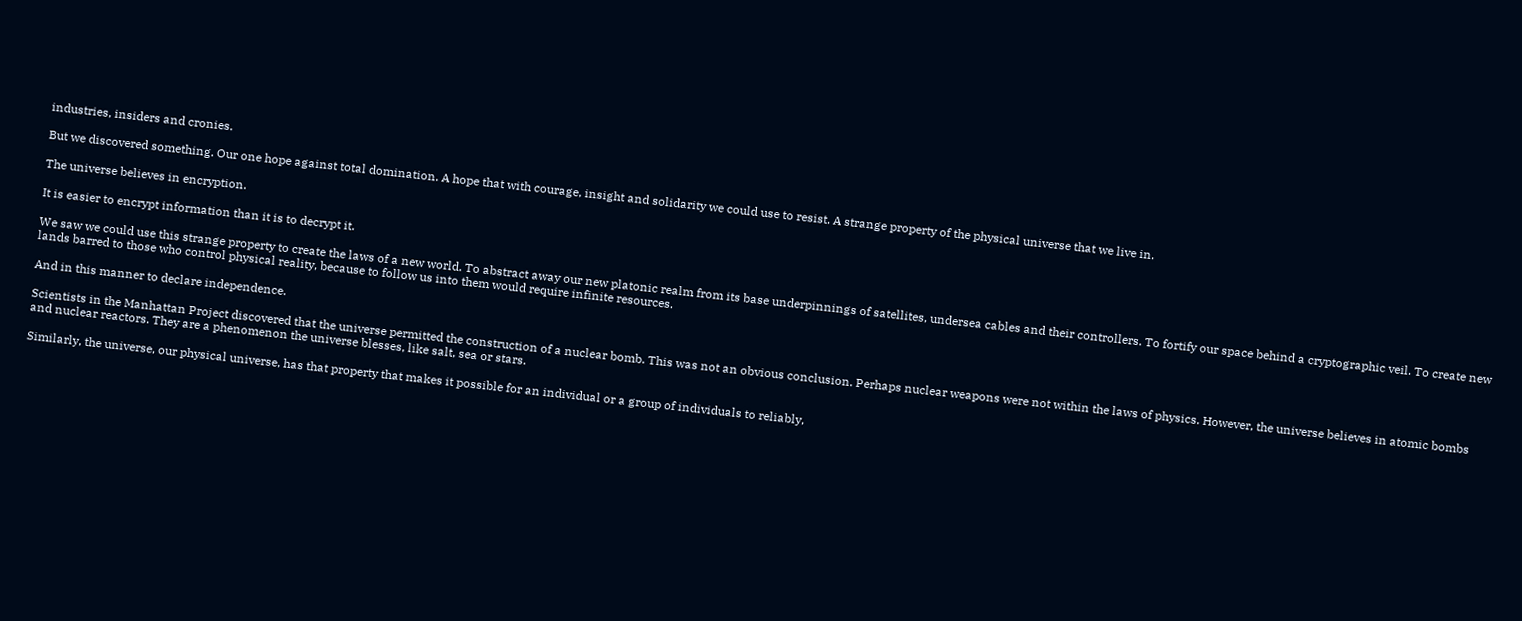industries, insiders and cronies.

But we discovered something. Our one hope against total domination. A hope that with courage, insight and solidarity we could use to resist. A strange property of the physical universe that we live in.

The universe believes in encryption.

It is easier to encrypt information than it is to decrypt it.

We saw we could use this strange property to create the laws of a new world. To abstract away our new platonic realm from its base underpinnings of satellites, undersea cables and their controllers. To fortify our space behind a cryptographic veil. To create new lands barred to those who control physical reality, because to follow us into them would require infinite resources.

And in this manner to declare independence.

Scientists in the Manhattan Project discovered that the universe permitted the construction of a nuclear bomb. This was not an obvious conclusion. Perhaps nuclear weapons were not within the laws of physics. However, the universe believes in atomic bombs and nuclear reactors. They are a phenomenon the universe blesses, like salt, sea or stars.

Similarly, the universe, our physical universe, has that property that makes it possible for an individual or a group of individuals to reliably,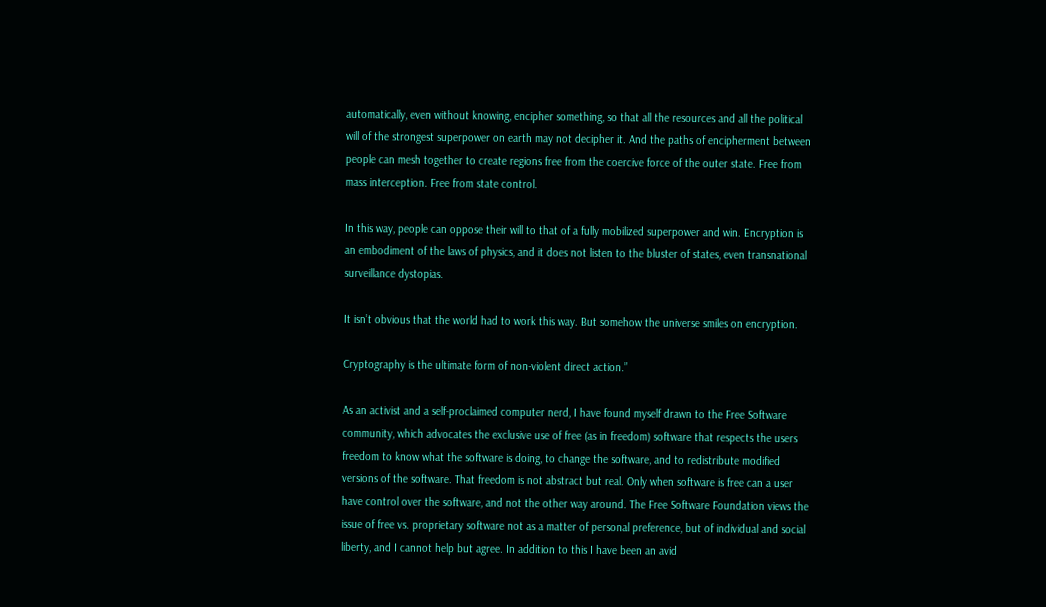automatically, even without knowing, encipher something, so that all the resources and all the political will of the strongest superpower on earth may not decipher it. And the paths of encipherment between people can mesh together to create regions free from the coercive force of the outer state. Free from mass interception. Free from state control.

In this way, people can oppose their will to that of a fully mobilized superpower and win. Encryption is an embodiment of the laws of physics, and it does not listen to the bluster of states, even transnational surveillance dystopias.

It isn’t obvious that the world had to work this way. But somehow the universe smiles on encryption.

Cryptography is the ultimate form of non-violent direct action.”

As an activist and a self-proclaimed computer nerd, I have found myself drawn to the Free Software community, which advocates the exclusive use of free (as in freedom) software that respects the users freedom to know what the software is doing, to change the software, and to redistribute modified versions of the software. That freedom is not abstract but real. Only when software is free can a user have control over the software, and not the other way around. The Free Software Foundation views the issue of free vs. proprietary software not as a matter of personal preference, but of individual and social liberty, and I cannot help but agree. In addition to this I have been an avid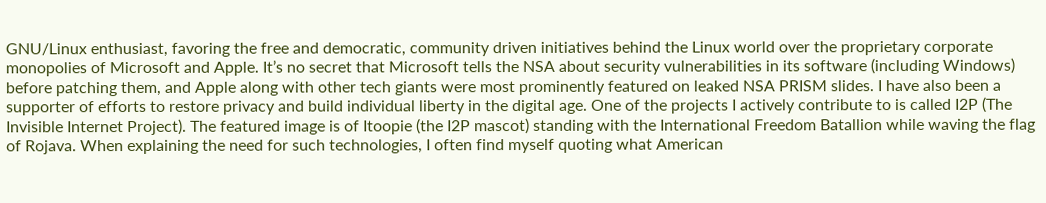GNU/Linux enthusiast, favoring the free and democratic, community driven initiatives behind the Linux world over the proprietary corporate monopolies of Microsoft and Apple. It’s no secret that Microsoft tells the NSA about security vulnerabilities in its software (including Windows) before patching them, and Apple along with other tech giants were most prominently featured on leaked NSA PRISM slides. I have also been a supporter of efforts to restore privacy and build individual liberty in the digital age. One of the projects I actively contribute to is called I2P (The Invisible Internet Project). The featured image is of Itoopie (the I2P mascot) standing with the International Freedom Batallion while waving the flag of Rojava. When explaining the need for such technologies, I often find myself quoting what American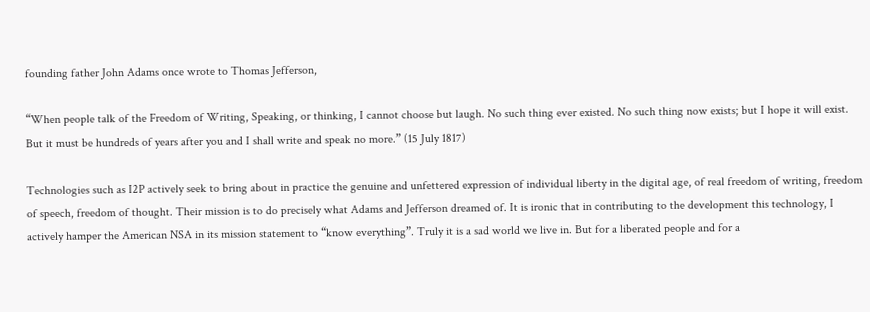founding father John Adams once wrote to Thomas Jefferson,

“When people talk of the Freedom of Writing, Speaking, or thinking, I cannot choose but laugh. No such thing ever existed. No such thing now exists; but I hope it will exist. But it must be hundreds of years after you and I shall write and speak no more.” (15 July 1817)

Technologies such as I2P actively seek to bring about in practice the genuine and unfettered expression of individual liberty in the digital age, of real freedom of writing, freedom of speech, freedom of thought. Their mission is to do precisely what Adams and Jefferson dreamed of. It is ironic that in contributing to the development this technology, I actively hamper the American NSA in its mission statement to “know everything”. Truly it is a sad world we live in. But for a liberated people and for a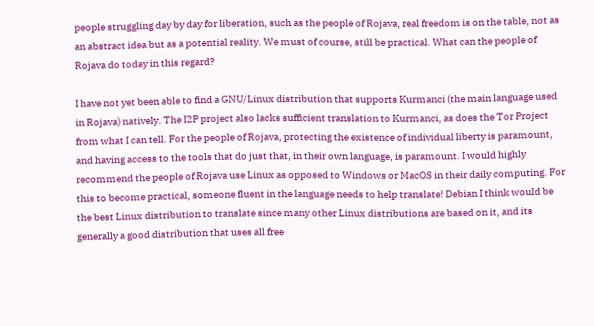people struggling day by day for liberation, such as the people of Rojava, real freedom is on the table, not as an abstract idea but as a potential reality. We must of course, still be practical. What can the people of Rojava do today in this regard?

I have not yet been able to find a GNU/Linux distribution that supports Kurmanci (the main language used in Rojava) natively. The I2P project also lacks sufficient translation to Kurmanci, as does the Tor Project from what I can tell. For the people of Rojava, protecting the existence of individual liberty is paramount, and having access to the tools that do just that, in their own language, is paramount. I would highly recommend the people of Rojava use Linux as opposed to Windows or MacOS in their daily computing. For this to become practical, someone fluent in the language needs to help translate! Debian I think would be the best Linux distribution to translate since many other Linux distributions are based on it, and its generally a good distribution that uses all free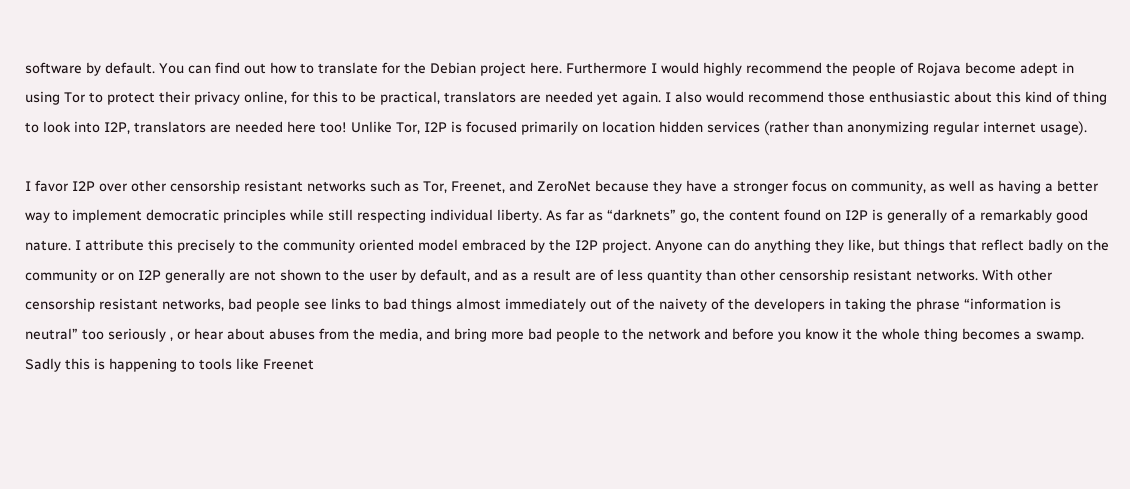software by default. You can find out how to translate for the Debian project here. Furthermore I would highly recommend the people of Rojava become adept in using Tor to protect their privacy online, for this to be practical, translators are needed yet again. I also would recommend those enthusiastic about this kind of thing to look into I2P, translators are needed here too! Unlike Tor, I2P is focused primarily on location hidden services (rather than anonymizing regular internet usage).

I favor I2P over other censorship resistant networks such as Tor, Freenet, and ZeroNet because they have a stronger focus on community, as well as having a better way to implement democratic principles while still respecting individual liberty. As far as “darknets” go, the content found on I2P is generally of a remarkably good nature. I attribute this precisely to the community oriented model embraced by the I2P project. Anyone can do anything they like, but things that reflect badly on the community or on I2P generally are not shown to the user by default, and as a result are of less quantity than other censorship resistant networks. With other censorship resistant networks, bad people see links to bad things almost immediately out of the naivety of the developers in taking the phrase “information is neutral” too seriously , or hear about abuses from the media, and bring more bad people to the network and before you know it the whole thing becomes a swamp. Sadly this is happening to tools like Freenet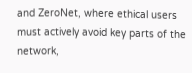and ZeroNet, where ethical users must actively avoid key parts of the network,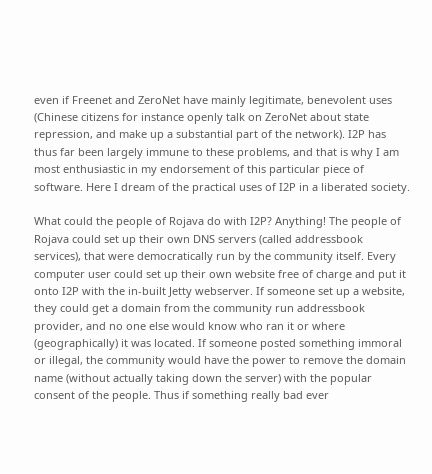even if Freenet and ZeroNet have mainly legitimate, benevolent uses (Chinese citizens for instance openly talk on ZeroNet about state repression, and make up a substantial part of the network). I2P has thus far been largely immune to these problems, and that is why I am most enthusiastic in my endorsement of this particular piece of software. Here I dream of the practical uses of I2P in a liberated society.

What could the people of Rojava do with I2P? Anything! The people of Rojava could set up their own DNS servers (called addressbook services), that were democratically run by the community itself. Every computer user could set up their own website free of charge and put it onto I2P with the in-built Jetty webserver. If someone set up a website, they could get a domain from the community run addressbook provider, and no one else would know who ran it or where (geographically) it was located. If someone posted something immoral or illegal, the community would have the power to remove the domain name (without actually taking down the server) with the popular consent of the people. Thus if something really bad ever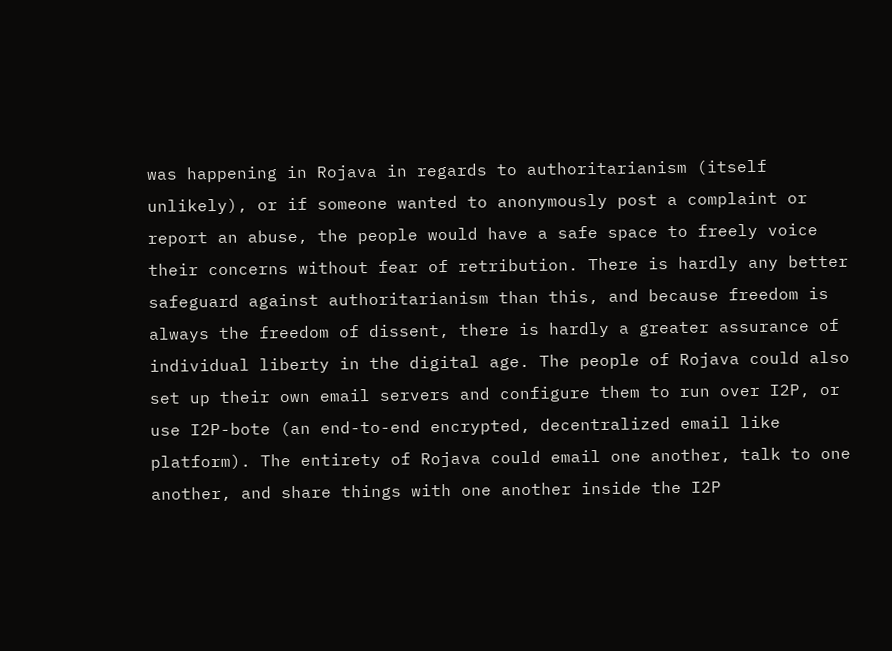was happening in Rojava in regards to authoritarianism (itself unlikely), or if someone wanted to anonymously post a complaint or report an abuse, the people would have a safe space to freely voice their concerns without fear of retribution. There is hardly any better safeguard against authoritarianism than this, and because freedom is always the freedom of dissent, there is hardly a greater assurance of individual liberty in the digital age. The people of Rojava could also set up their own email servers and configure them to run over I2P, or use I2P-bote (an end-to-end encrypted, decentralized email like platform). The entirety of Rojava could email one another, talk to one another, and share things with one another inside the I2P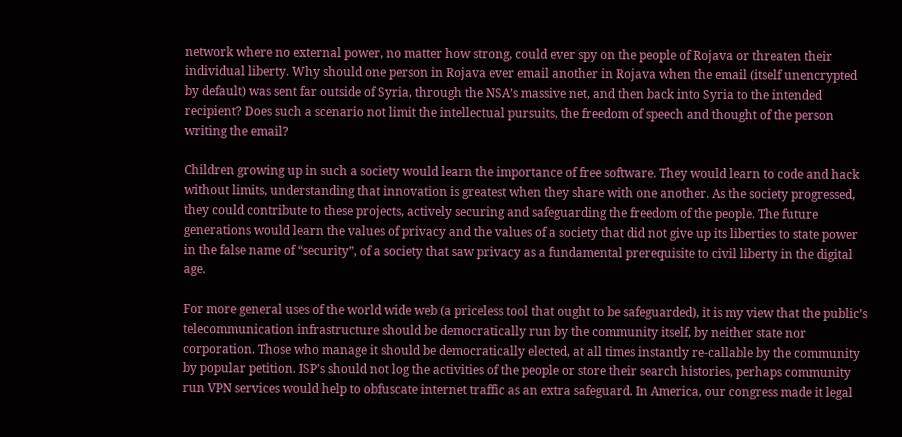network where no external power, no matter how strong, could ever spy on the people of Rojava or threaten their individual liberty. Why should one person in Rojava ever email another in Rojava when the email (itself unencrypted by default) was sent far outside of Syria, through the NSA’s massive net, and then back into Syria to the intended recipient? Does such a scenario not limit the intellectual pursuits, the freedom of speech and thought of the person writing the email?

Children growing up in such a society would learn the importance of free software. They would learn to code and hack without limits, understanding that innovation is greatest when they share with one another. As the society progressed, they could contribute to these projects, actively securing and safeguarding the freedom of the people. The future generations would learn the values of privacy and the values of a society that did not give up its liberties to state power in the false name of “security”, of a society that saw privacy as a fundamental prerequisite to civil liberty in the digital age.

For more general uses of the world wide web (a priceless tool that ought to be safeguarded), it is my view that the public’s telecommunication infrastructure should be democratically run by the community itself, by neither state nor corporation. Those who manage it should be democratically elected, at all times instantly re-callable by the community by popular petition. ISP’s should not log the activities of the people or store their search histories, perhaps community run VPN services would help to obfuscate internet traffic as an extra safeguard. In America, our congress made it legal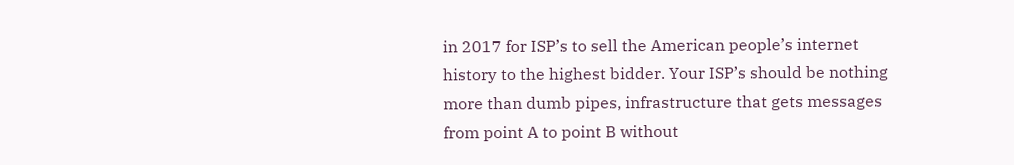in 2017 for ISP’s to sell the American people’s internet history to the highest bidder. Your ISP’s should be nothing more than dumb pipes, infrastructure that gets messages from point A to point B without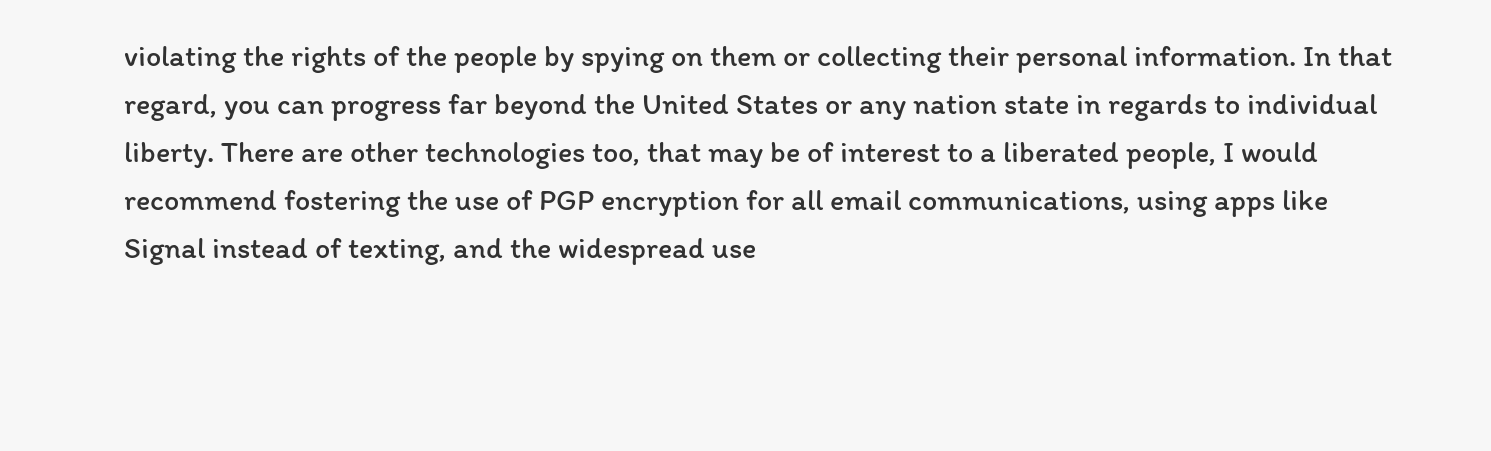violating the rights of the people by spying on them or collecting their personal information. In that regard, you can progress far beyond the United States or any nation state in regards to individual liberty. There are other technologies too, that may be of interest to a liberated people, I would recommend fostering the use of PGP encryption for all email communications, using apps like Signal instead of texting, and the widespread use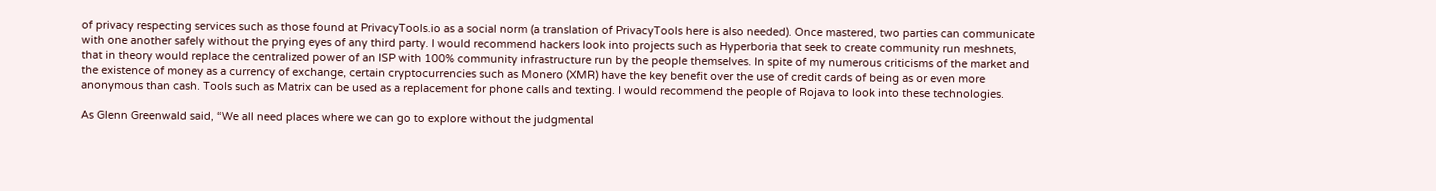of privacy respecting services such as those found at PrivacyTools.io as a social norm (a translation of PrivacyTools here is also needed). Once mastered, two parties can communicate with one another safely without the prying eyes of any third party. I would recommend hackers look into projects such as Hyperboria that seek to create community run meshnets, that in theory would replace the centralized power of an ISP with 100% community infrastructure run by the people themselves. In spite of my numerous criticisms of the market and the existence of money as a currency of exchange, certain cryptocurrencies such as Monero (XMR) have the key benefit over the use of credit cards of being as or even more anonymous than cash. Tools such as Matrix can be used as a replacement for phone calls and texting. I would recommend the people of Rojava to look into these technologies.

As Glenn Greenwald said, “We all need places where we can go to explore without the judgmental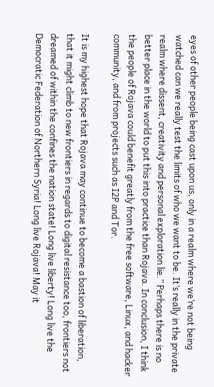eyes of other people being cast upon us, only in a realm where we’re not being watched can we really test the limits of who we want to be. It’s really in the private realm where dissent, creativity and personal exploration lie.” Perhaps there is no better place in the world to put this into practice than Rojava. In conclusion, I think the people of Rojava could benefit greatly from the free software, Linux, and hacker community, and from projects such as I2P and Tor.

It is my highest hope that Rojava may continue to become a bastion of liberation, that it might climb to new frontiers in regards to digital resistance too, frontiers not dreamed of within the confines the nation state! Long live liberty! Long live the Democratic Federation of Northern Syria! Long live Rojava! May it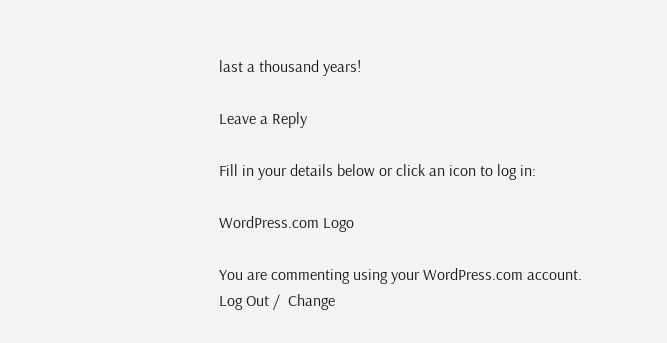last a thousand years!

Leave a Reply

Fill in your details below or click an icon to log in:

WordPress.com Logo

You are commenting using your WordPress.com account. Log Out /  Change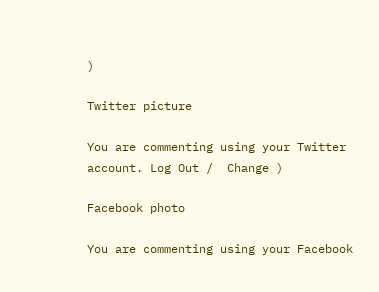)

Twitter picture

You are commenting using your Twitter account. Log Out /  Change )

Facebook photo

You are commenting using your Facebook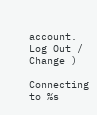account. Log Out /  Change )

Connecting to %s